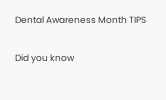Dental Awareness Month TIPS

Did you know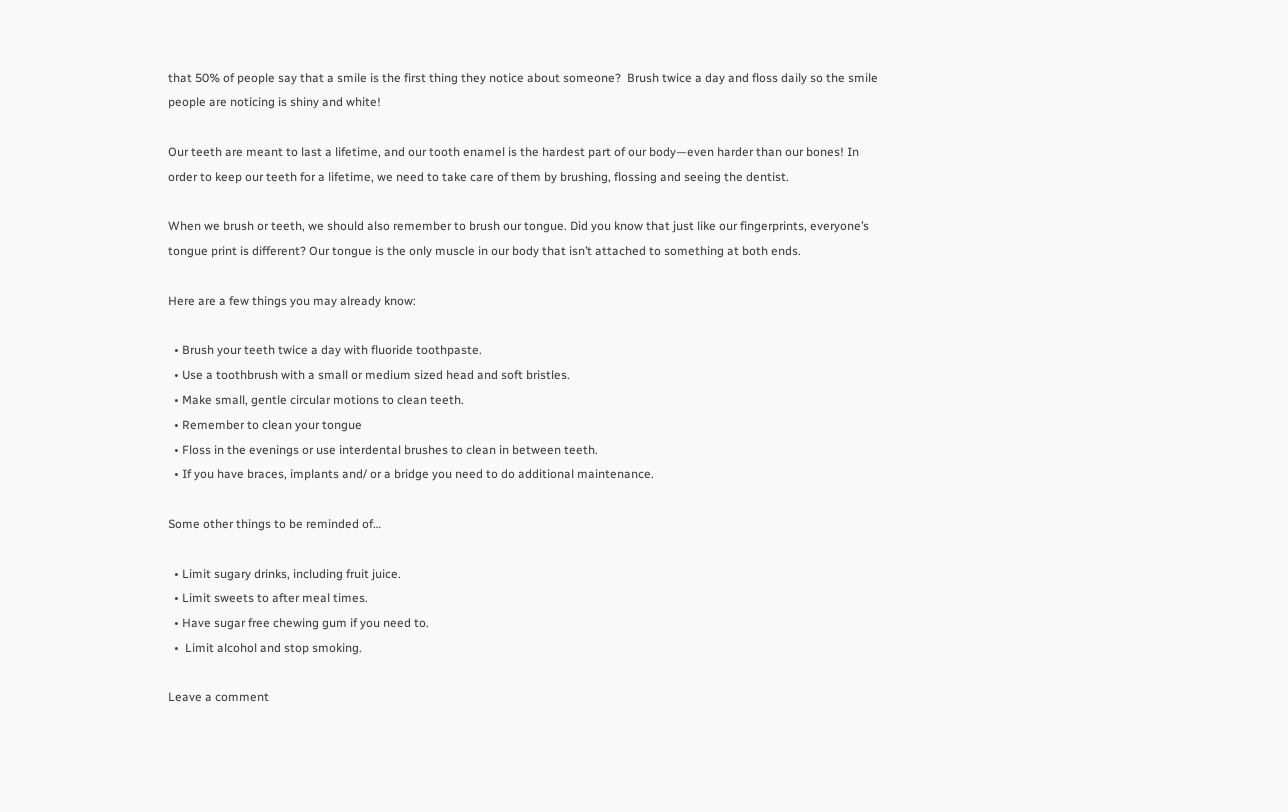that 50% of people say that a smile is the first thing they notice about someone?  Brush twice a day and floss daily so the smile people are noticing is shiny and white!

Our teeth are meant to last a lifetime, and our tooth enamel is the hardest part of our body—even harder than our bones! In order to keep our teeth for a lifetime, we need to take care of them by brushing, flossing and seeing the dentist.

When we brush or teeth, we should also remember to brush our tongue. Did you know that just like our fingerprints, everyone’s tongue print is different? Our tongue is the only muscle in our body that isn’t attached to something at both ends.

Here are a few things you may already know:

  • Brush your teeth twice a day with fluoride toothpaste.
  • Use a toothbrush with a small or medium sized head and soft bristles.
  • Make small, gentle circular motions to clean teeth.
  • Remember to clean your tongue
  • Floss in the evenings or use interdental brushes to clean in between teeth.
  • If you have braces, implants and/ or a bridge you need to do additional maintenance.

Some other things to be reminded of…

  • Limit sugary drinks, including fruit juice.
  • Limit sweets to after meal times.
  • Have sugar free chewing gum if you need to.
  •  Limit alcohol and stop smoking.

Leave a comment